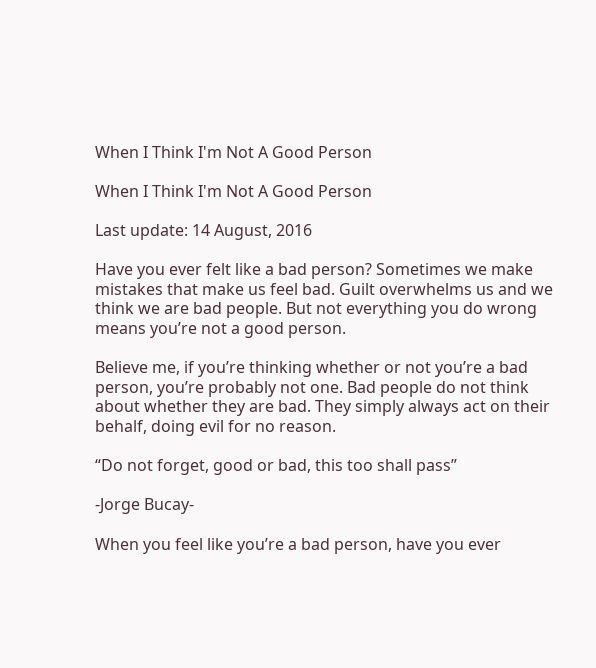When I Think I'm Not A Good Person

When I Think I'm Not A Good Person

Last update: 14 August, 2016

Have you ever felt like a bad person? Sometimes we make mistakes that make us feel bad. Guilt overwhelms us and we think we are bad people. But not everything you do wrong means you’re not a good person.

Believe me, if you’re thinking whether or not you’re a bad person, you’re probably not one. Bad people do not think about whether they are bad. They simply always act on their behalf, doing evil for no reason.

“Do not forget, good or bad, this too shall pass”

-Jorge Bucay-

When you feel like you’re a bad person, have you ever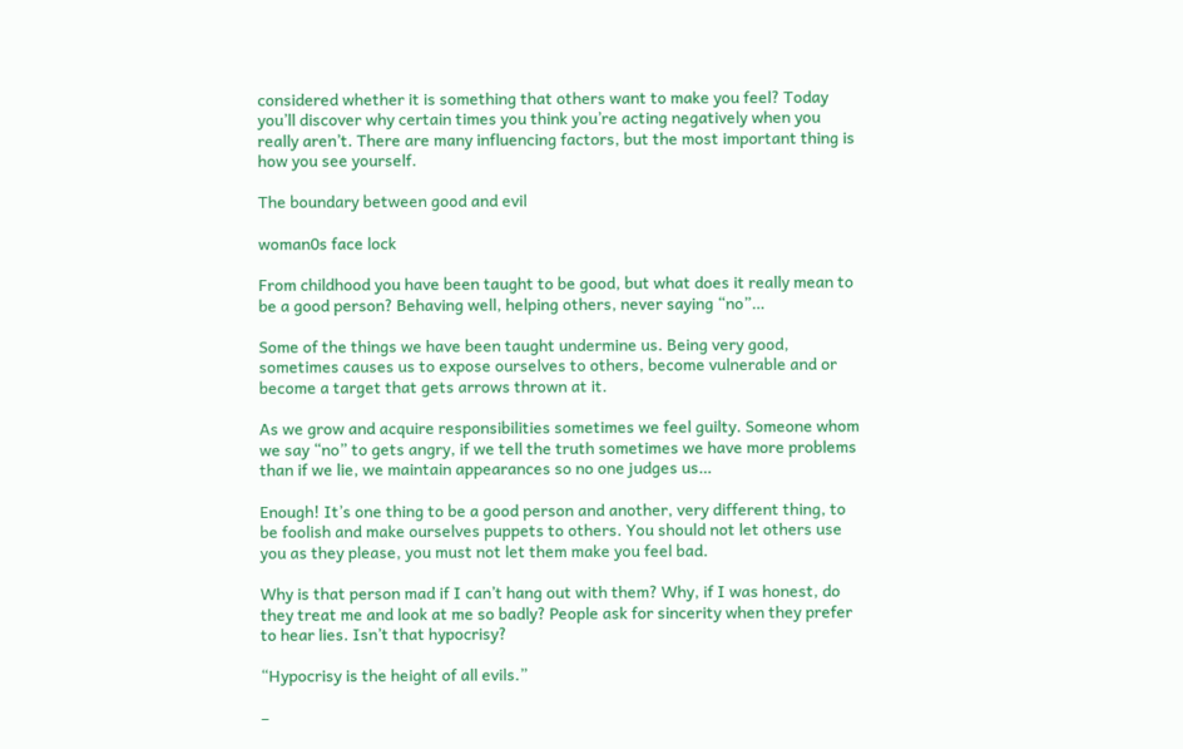considered whether it is something that others want to make you feel? Today you’ll discover why certain times you think you’re acting negatively when you really aren’t. There are many influencing factors, but the most important thing is how you see yourself.

The boundary between good and evil

woman0s face lock

From childhood you have been taught to be good, but what does it really mean to be a good person? Behaving well, helping others, never saying “no”…

Some of the things we have been taught undermine us. Being very good, sometimes causes us to expose ourselves to others, become vulnerable and or become a target that gets arrows thrown at it.

As we grow and acquire responsibilities sometimes we feel guilty. Someone whom we say “no” to gets angry, if we tell the truth sometimes we have more problems than if we lie, we maintain appearances so no one judges us…

Enough! It’s one thing to be a good person and another, very different thing, to be foolish and make ourselves puppets to others. You should not let others use you as they please, you must not let them make you feel bad.

Why is that person mad if I can’t hang out with them? Why, if I was honest, do they treat me and look at me so badly? People ask for sincerity when they prefer to hear lies. Isn’t that hypocrisy?

“Hypocrisy is the height of all evils.”

–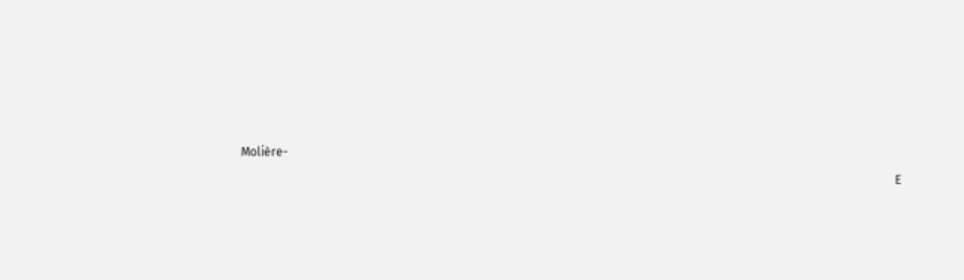Molière-

                                                                                                                                                                                                                          E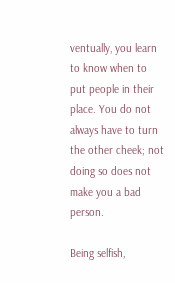ventually, you learn to know when to put people in their place. You do not always have to turn the other cheek; not doing so does not make you a bad person.

Being selfish,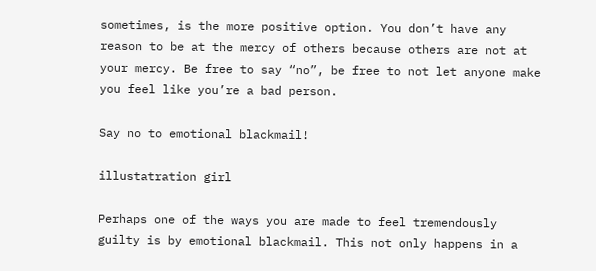sometimes, is the more positive option. You don’t have any reason to be at the mercy of others because others are not at your mercy. Be free to say “no”, be free to not let anyone make you feel like you’re a bad person.

Say no to emotional blackmail!

illustatration girl

Perhaps one of the ways you are made to feel tremendously guilty is by emotional blackmail. This not only happens in a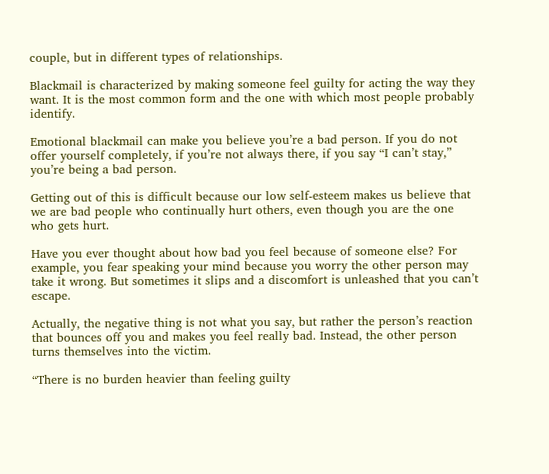couple, but in different types of relationships.

Blackmail is characterized by making someone feel guilty for acting the way they want. It is the most common form and the one with which most people probably identify.

Emotional blackmail can make you believe you’re a bad person. If you do not offer yourself completely, if you’re not always there, if you say “I can’t stay,” you’re being a bad person.

Getting out of this is difficult because our low self-esteem makes us believe that we are bad people who continually hurt others, even though you are the one who gets hurt.

Have you ever thought about how bad you feel because of someone else? For example, you fear speaking your mind because you worry the other person may take it wrong. But sometimes it slips and a discomfort is unleashed that you can’t escape.

Actually, the negative thing is not what you say, but rather the person’s reaction that bounces off you and makes you feel really bad. Instead, the other person turns themselves into the victim.

“There is no burden heavier than feeling guilty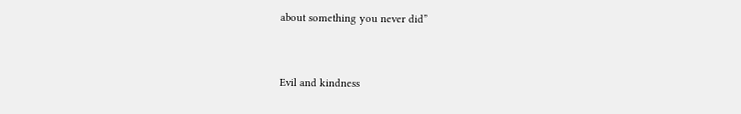about something you never did”


Evil and kindness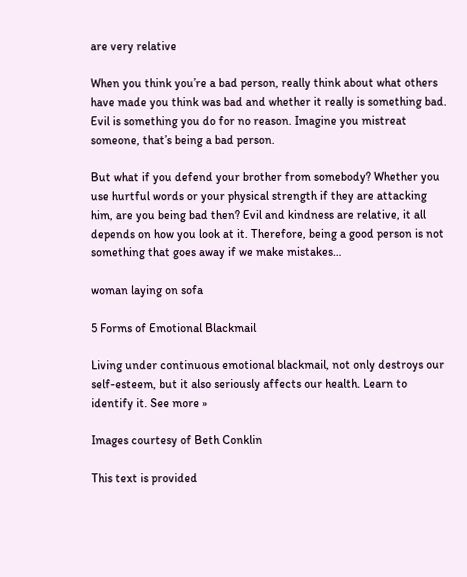are very relative

When you think you’re a bad person, really think about what others have made you think was bad and whether it really is something bad. Evil is something you do for no reason. Imagine you mistreat someone, that’s being a bad person.

But what if you defend your brother from somebody? Whether you use hurtful words or your physical strength if they are attacking him, are you being bad then? Evil and kindness are relative, it all depends on how you look at it. Therefore, being a good person is not something that goes away if we make mistakes…

woman laying on sofa

5 Forms of Emotional Blackmail

Living under continuous emotional blackmail, not only destroys our self-esteem, but it also seriously affects our health. Learn to identify it. See more »

Images courtesy of Beth Conklin

This text is provided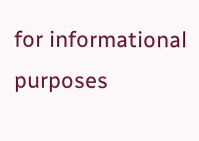for informational purposes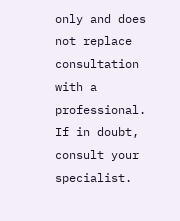only and does not replace consultation with a professional. If in doubt, consult your specialist.